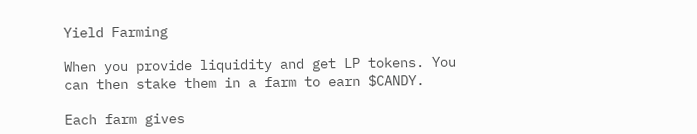Yield Farming

When you provide liquidity and get LP tokens. You can then stake them in a farm to earn $CANDY.

Each farm gives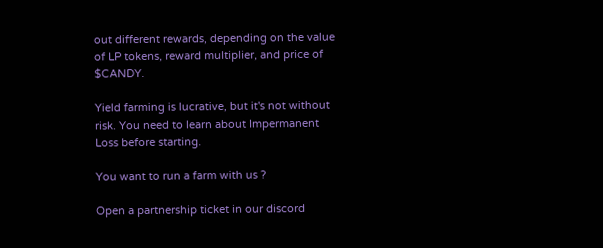out different rewards, depending on the value of LP tokens, reward multiplier, and price of $CANDY.

Yield farming is lucrative, but it's not without risk. You need to learn about Impermanent Loss before starting.

You want to run a farm with us ?

Open a partnership ticket in our discord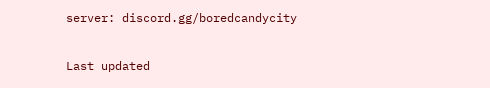server: discord.gg/boredcandycity

Last updated